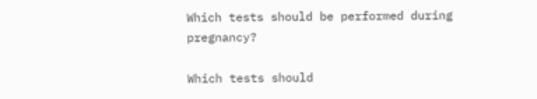Which tests should be performed during pregnancy?

Which tests should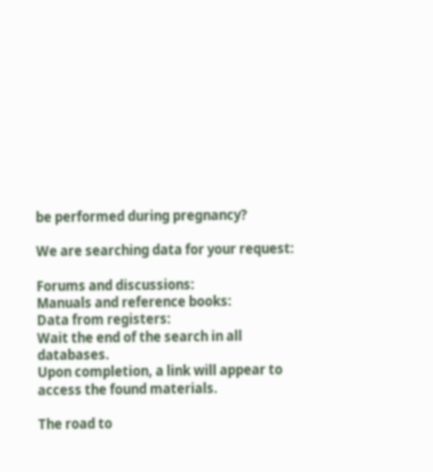be performed during pregnancy?

We are searching data for your request:

Forums and discussions:
Manuals and reference books:
Data from registers:
Wait the end of the search in all databases.
Upon completion, a link will appear to access the found materials.

The road to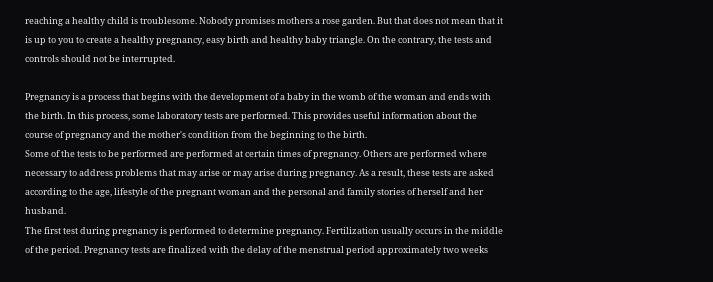reaching a healthy child is troublesome. Nobody promises mothers a rose garden. But that does not mean that it is up to you to create a healthy pregnancy, easy birth and healthy baby triangle. On the contrary, the tests and controls should not be interrupted.

Pregnancy is a process that begins with the development of a baby in the womb of the woman and ends with the birth. In this process, some laboratory tests are performed. This provides useful information about the course of pregnancy and the mother's condition from the beginning to the birth.
Some of the tests to be performed are performed at certain times of pregnancy. Others are performed where necessary to address problems that may arise or may arise during pregnancy. As a result, these tests are asked according to the age, lifestyle of the pregnant woman and the personal and family stories of herself and her husband.
The first test during pregnancy is performed to determine pregnancy. Fertilization usually occurs in the middle of the period. Pregnancy tests are finalized with the delay of the menstrual period approximately two weeks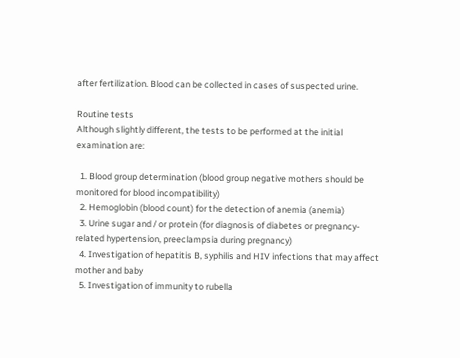after fertilization. Blood can be collected in cases of suspected urine.

Routine tests
Although slightly different, the tests to be performed at the initial examination are:

  1. Blood group determination (blood group negative mothers should be monitored for blood incompatibility)
  2. Hemoglobin (blood count) for the detection of anemia (anemia)
  3. Urine sugar and / or protein (for diagnosis of diabetes or pregnancy-related hypertension, preeclampsia during pregnancy)
  4. Investigation of hepatitis B, syphilis and HIV infections that may affect mother and baby
  5. Investigation of immunity to rubella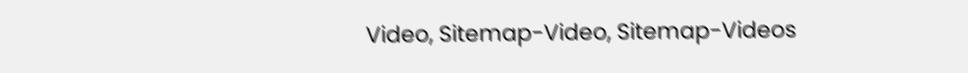Video, Sitemap-Video, Sitemap-Videos